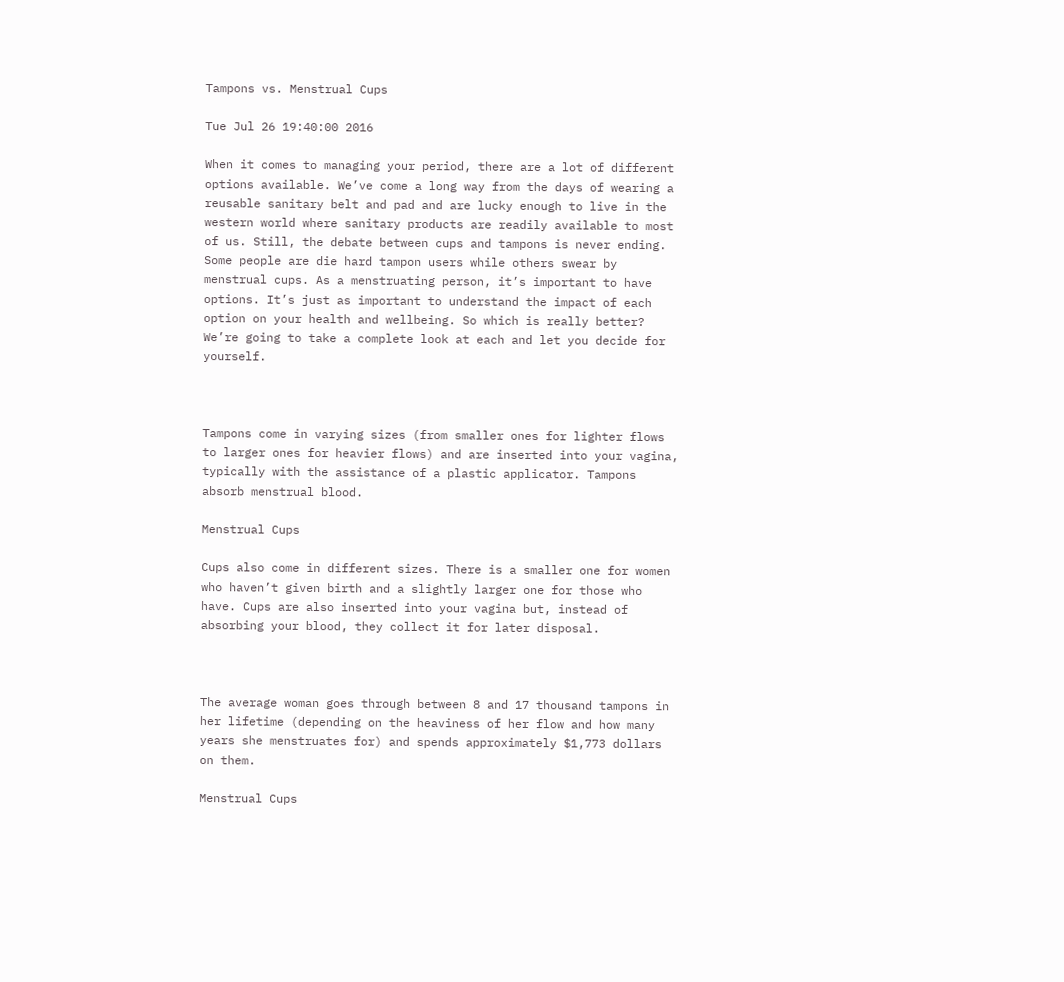Tampons vs. Menstrual Cups

Tue Jul 26 19:40:00 2016

When it comes to managing your period, there are a lot of different options available. We’ve come a long way from the days of wearing a reusable sanitary belt and pad and are lucky enough to live in the western world where sanitary products are readily available to most of us. Still, the debate between cups and tampons is never ending. Some people are die hard tampon users while others swear by menstrual cups. As a menstruating person, it’s important to have options. It’s just as important to understand the impact of each option on your health and wellbeing. So which is really better? We’re going to take a complete look at each and let you decide for yourself.



Tampons come in varying sizes (from smaller ones for lighter flows to larger ones for heavier flows) and are inserted into your vagina, typically with the assistance of a plastic applicator. Tampons absorb menstrual blood.

Menstrual Cups

Cups also come in different sizes. There is a smaller one for women who haven’t given birth and a slightly larger one for those who have. Cups are also inserted into your vagina but, instead of absorbing your blood, they collect it for later disposal.



The average woman goes through between 8 and 17 thousand tampons in her lifetime (depending on the heaviness of her flow and how many years she menstruates for) and spends approximately $1,773 dollars on them.

Menstrual Cups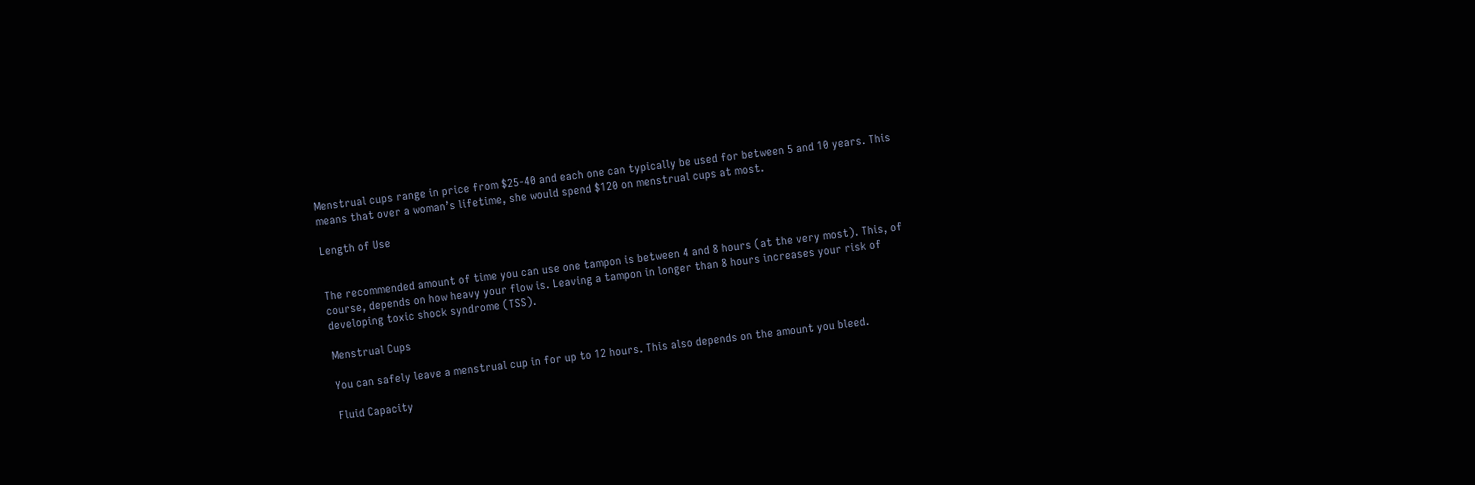Menstrual cups range in price from $25-40 and each one can typically be used for between 5 and 10 years. This means that over a woman’s lifetime, she would spend $120 on menstrual cups at most.

Length of Use


The recommended amount of time you can use one tampon is between 4 and 8 hours (at the very most). This, of course, depends on how heavy your flow is. Leaving a tampon in longer than 8 hours increases your risk of developing toxic shock syndrome (TSS).

Menstrual Cups

You can safely leave a menstrual cup in for up to 12 hours. This also depends on the amount you bleed.

Fluid Capacity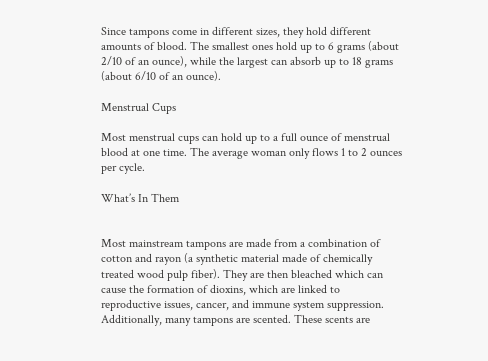Since tampons come in different sizes, they hold different amounts of blood. The smallest ones hold up to 6 grams (about 2/10 of an ounce), while the largest can absorb up to 18 grams (about 6/10 of an ounce).

Menstrual Cups

Most menstrual cups can hold up to a full ounce of menstrual blood at one time. The average woman only flows 1 to 2 ounces per cycle.

What’s In Them


Most mainstream tampons are made from a combination of cotton and rayon (a synthetic material made of chemically treated wood pulp fiber). They are then bleached which can cause the formation of dioxins, which are linked to reproductive issues, cancer, and immune system suppression. Additionally, many tampons are scented. These scents are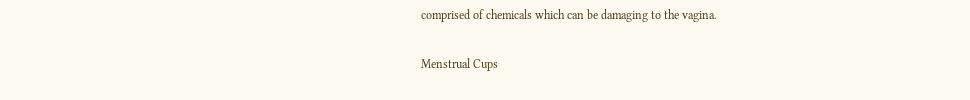comprised of chemicals which can be damaging to the vagina.

Menstrual Cups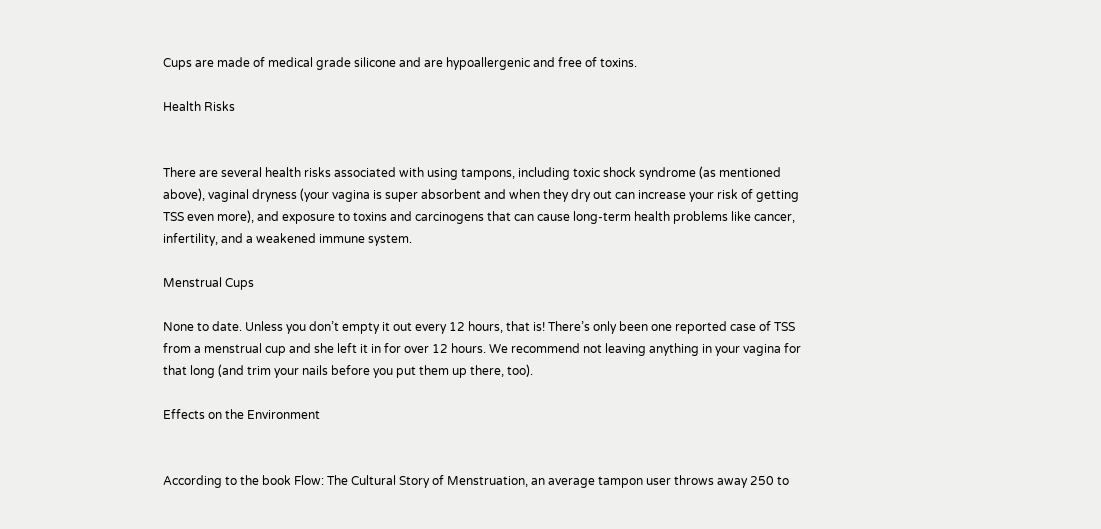Cups are made of medical grade silicone and are hypoallergenic and free of toxins.

Health Risks


There are several health risks associated with using tampons, including toxic shock syndrome (as mentioned above), vaginal dryness (your vagina is super absorbent and when they dry out can increase your risk of getting TSS even more), and exposure to toxins and carcinogens that can cause long-term health problems like cancer, infertility, and a weakened immune system.

Menstrual Cups

None to date. Unless you don’t empty it out every 12 hours, that is! There’s only been one reported case of TSS from a menstrual cup and she left it in for over 12 hours. We recommend not leaving anything in your vagina for that long (and trim your nails before you put them up there, too).

Effects on the Environment


According to the book Flow: The Cultural Story of Menstruation, an average tampon user throws away 250 to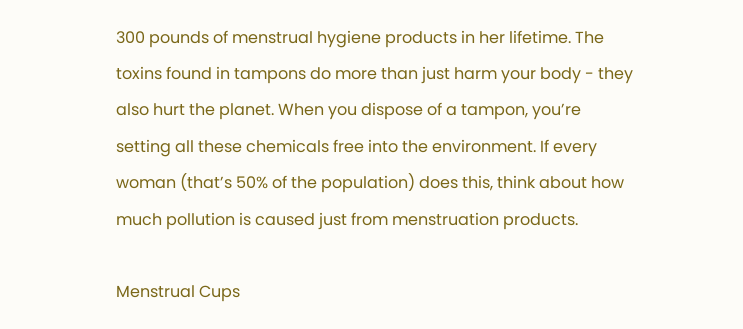300 pounds of menstrual hygiene products in her lifetime. The toxins found in tampons do more than just harm your body - they also hurt the planet. When you dispose of a tampon, you’re setting all these chemicals free into the environment. If every woman (that’s 50% of the population) does this, think about how much pollution is caused just from menstruation products.

Menstrual Cups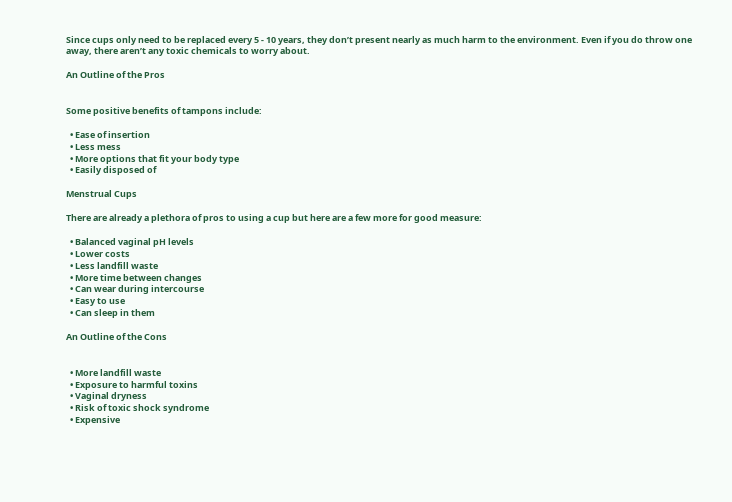Since cups only need to be replaced every 5 - 10 years, they don’t present nearly as much harm to the environment. Even if you do throw one away, there aren’t any toxic chemicals to worry about.

An Outline of the Pros


Some positive benefits of tampons include:

  • Ease of insertion
  • Less mess
  • More options that fit your body type
  • Easily disposed of

Menstrual Cups

There are already a plethora of pros to using a cup but here are a few more for good measure:

  • Balanced vaginal pH levels
  • Lower costs
  • Less landfill waste
  • More time between changes
  • Can wear during intercourse
  • Easy to use
  • Can sleep in them

An Outline of the Cons


  • More landfill waste
  • Exposure to harmful toxins
  • Vaginal dryness
  • Risk of toxic shock syndrome
  • Expensive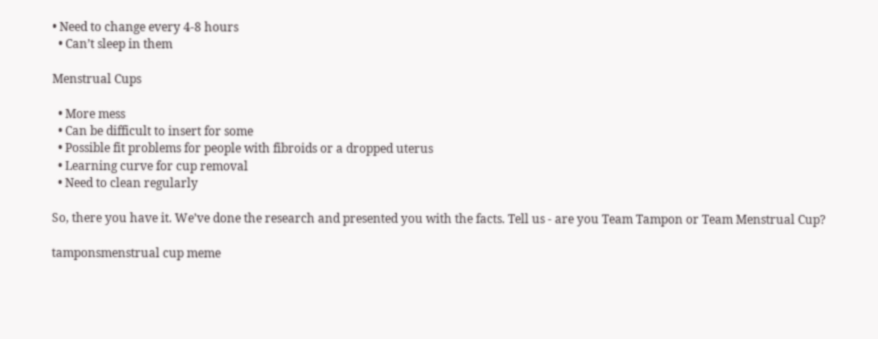• Need to change every 4-8 hours
  • Can’t sleep in them

Menstrual Cups

  • More mess
  • Can be difficult to insert for some
  • Possible fit problems for people with fibroids or a dropped uterus
  • Learning curve for cup removal
  • Need to clean regularly

So, there you have it. We’ve done the research and presented you with the facts. Tell us - are you Team Tampon or Team Menstrual Cup?

tamponsmenstrual cup meme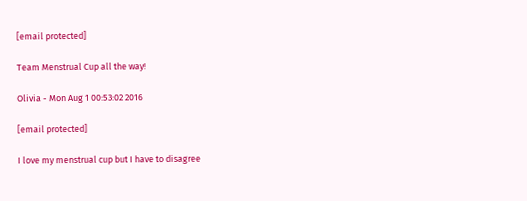[email protected]

Team Menstrual Cup all the way!

Olivia - Mon Aug 1 00:53:02 2016

[email protected]

I love my menstrual cup but I have to disagree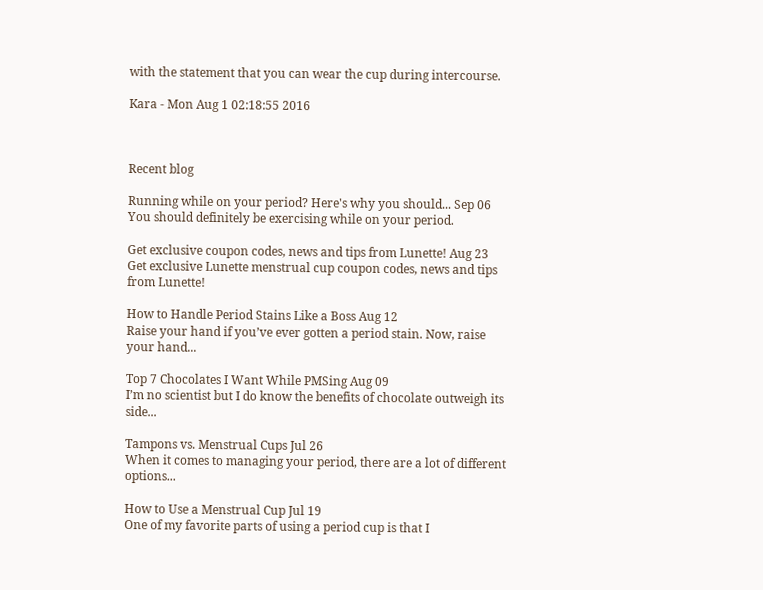with the statement that you can wear the cup during intercourse.

Kara - Mon Aug 1 02:18:55 2016



Recent blog

Running while on your period? Here's why you should... Sep 06
You should definitely be exercising while on your period.

Get exclusive coupon codes, news and tips from Lunette! Aug 23
Get exclusive Lunette menstrual cup coupon codes, news and tips from Lunette!

How to Handle Period Stains Like a Boss Aug 12
Raise your hand if you’ve ever gotten a period stain. Now, raise your hand...

Top 7 Chocolates I Want While PMSing Aug 09
I’m no scientist but I do know the benefits of chocolate outweigh its side...

Tampons vs. Menstrual Cups Jul 26
When it comes to managing your period, there are a lot of different options...

How to Use a Menstrual Cup Jul 19
One of my favorite parts of using a period cup is that I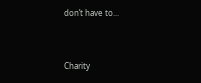don’t have to...



Charity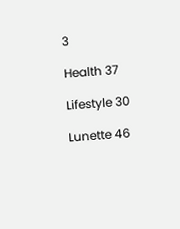3

Health 37

Lifestyle 30

Lunette 46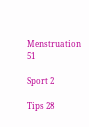Menstruation 51

Sport 2

Tips 28